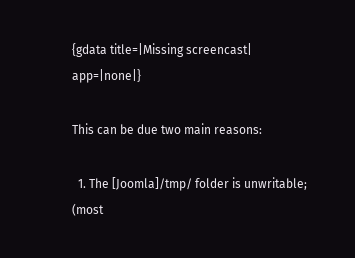{gdata title=|Missing screencast| app=|none|}

This can be due two main reasons:

  1. The [Joomla]/tmp/ folder is unwritable; (most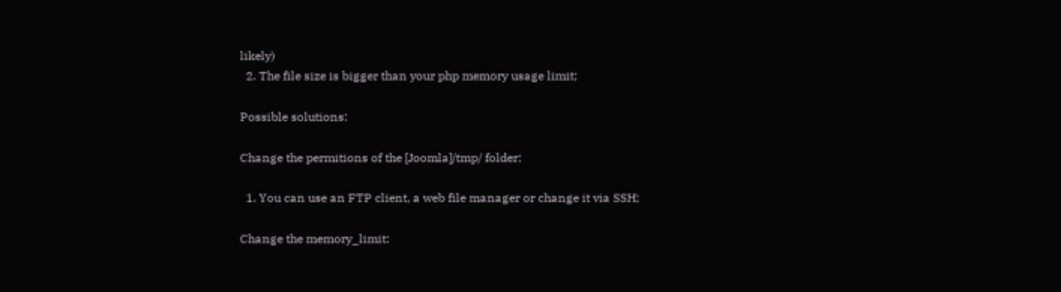likely)
  2. The file size is bigger than your php memory usage limit;

Possible solutions:

Change the permitions of the [Joomla]/tmp/ folder:

  1. You can use an FTP client, a web file manager or change it via SSH;

Change the memory_limit: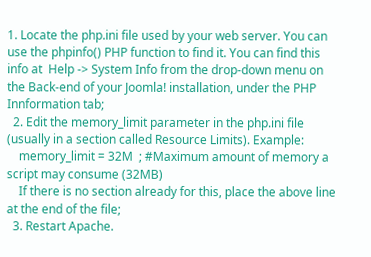1. Locate the php.ini file used by your web server. You can use the phpinfo() PHP function to find it. You can find this info at  Help -> System Info from the drop-down menu on the Back-end of your Joomla! installation, under the PHP Innformation tab;
  2. Edit the memory_limit parameter in the php.ini file (usually in a section called Resource Limits). Example:
    memory_limit = 32M  ; #Maximum amount of memory a script may consume (32MB)
    If there is no section already for this, place the above line at the end of the file;
  3. Restart Apache.